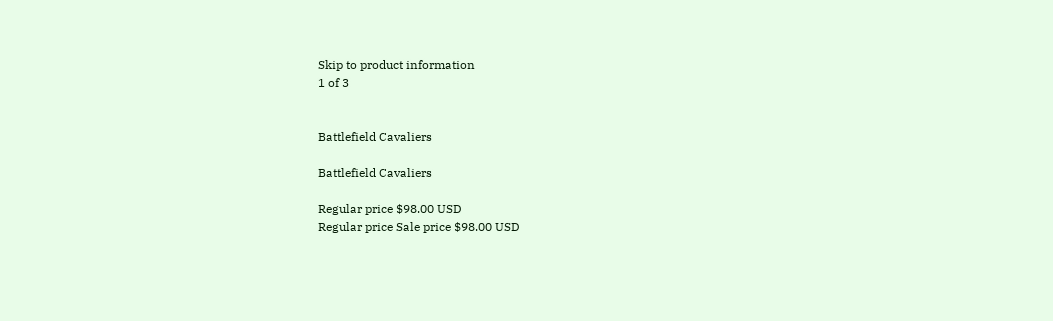Skip to product information
1 of 3


Battlefield Cavaliers

Battlefield Cavaliers

Regular price $98.00 USD
Regular price Sale price $98.00 USD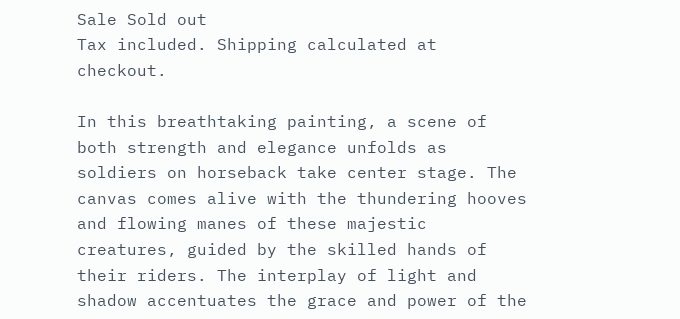Sale Sold out
Tax included. Shipping calculated at checkout.

In this breathtaking painting, a scene of both strength and elegance unfolds as soldiers on horseback take center stage. The canvas comes alive with the thundering hooves and flowing manes of these majestic creatures, guided by the skilled hands of their riders. The interplay of light and shadow accentuates the grace and power of the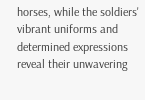horses, while the soldiers' vibrant uniforms and determined expressions reveal their unwavering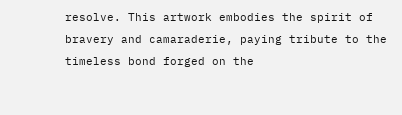resolve. This artwork embodies the spirit of bravery and camaraderie, paying tribute to the timeless bond forged on the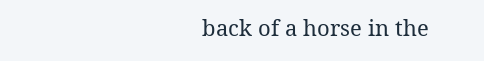back of a horse in the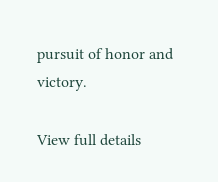pursuit of honor and victory.

View full details